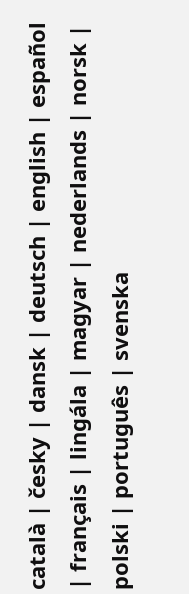català | česky | dansk | deutsch | english | español | français | lingála | magyar | nederlands | norsk | polski | português | svenska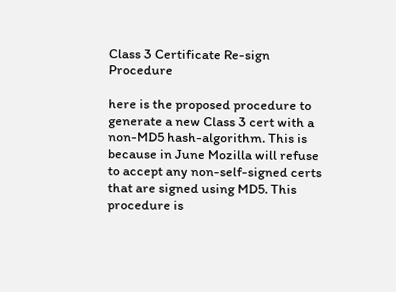Class 3 Certificate Re-sign Procedure

here is the proposed procedure to generate a new Class 3 cert with a non-MD5 hash-algorithm. This is because in June Mozilla will refuse to accept any non-self-signed certs that are signed using MD5. This procedure is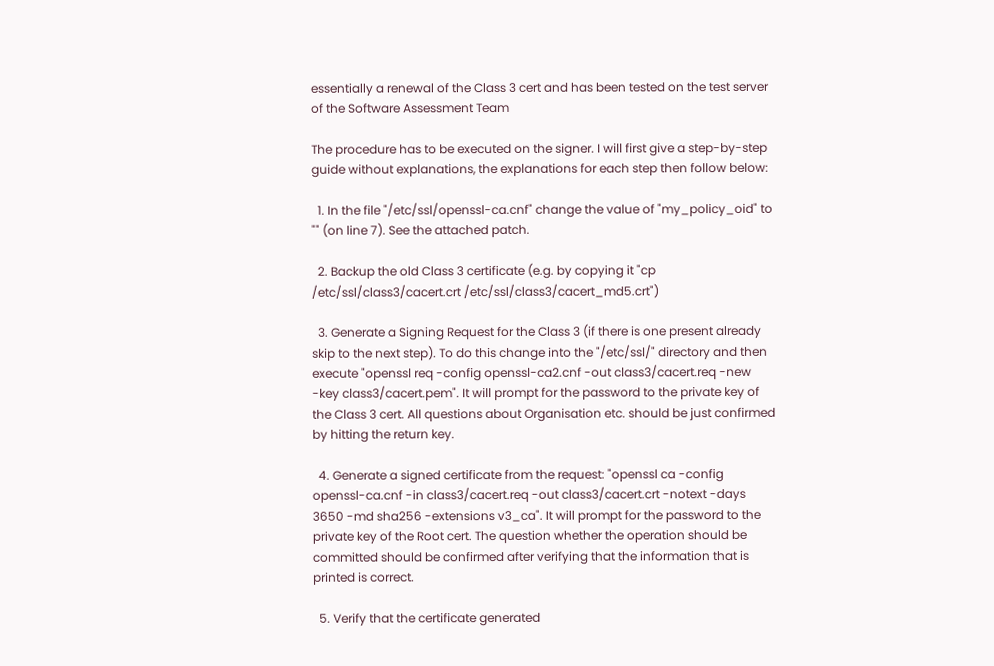essentially a renewal of the Class 3 cert and has been tested on the test server of the Software Assessment Team

The procedure has to be executed on the signer. I will first give a step-by-step guide without explanations, the explanations for each step then follow below:

  1. In the file "/etc/ssl/openssl-ca.cnf" change the value of "my_policy_oid" to "" (on line 7). See the attached patch.

  2. Backup the old Class 3 certificate (e.g. by copying it "cp /etc/ssl/class3/cacert.crt /etc/ssl/class3/cacert_md5.crt")

  3. Generate a Signing Request for the Class 3 (if there is one present already skip to the next step). To do this change into the "/etc/ssl/" directory and then execute "openssl req -config openssl-ca2.cnf -out class3/cacert.req -new -key class3/cacert.pem". It will prompt for the password to the private key of the Class 3 cert. All questions about Organisation etc. should be just confirmed by hitting the return key.

  4. Generate a signed certificate from the request: "openssl ca -config openssl-ca.cnf -in class3/cacert.req -out class3/cacert.crt -notext -days 3650 -md sha256 -extensions v3_ca". It will prompt for the password to the private key of the Root cert. The question whether the operation should be committed should be confirmed after verifying that the information that is printed is correct.

  5. Verify that the certificate generated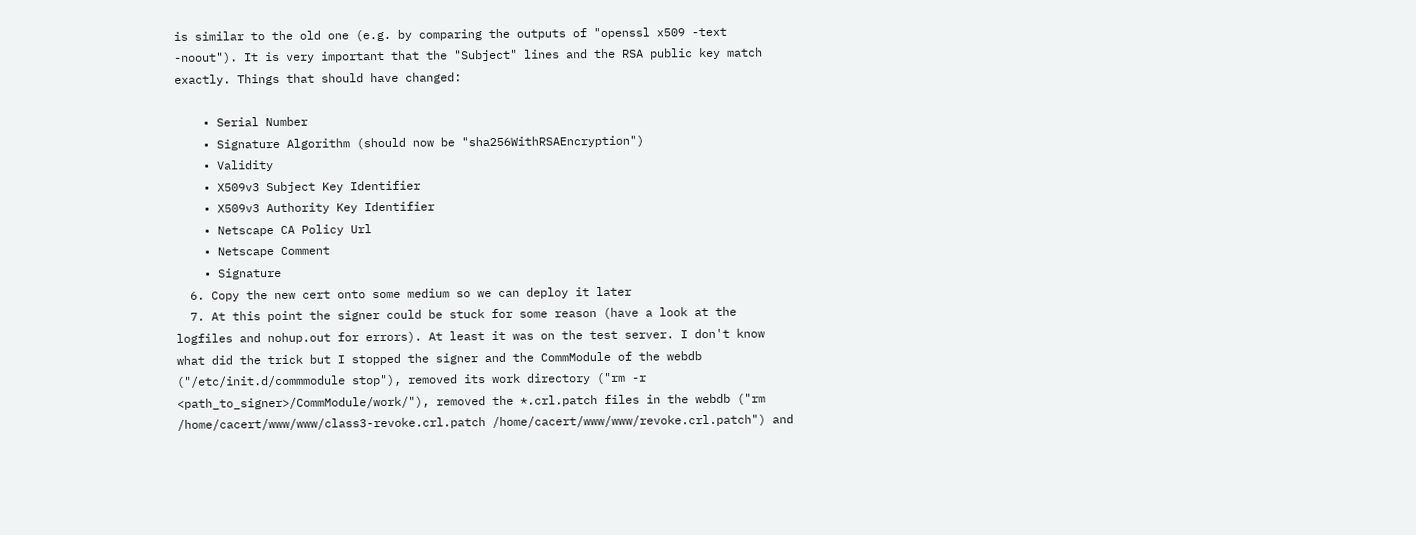is similar to the old one (e.g. by comparing the outputs of "openssl x509 -text -noout"). It is very important that the "Subject" lines and the RSA public key match exactly. Things that should have changed:

    • Serial Number
    • Signature Algorithm (should now be "sha256WithRSAEncryption")
    • Validity
    • X509v3 Subject Key Identifier
    • X509v3 Authority Key Identifier
    • Netscape CA Policy Url
    • Netscape Comment
    • Signature
  6. Copy the new cert onto some medium so we can deploy it later
  7. At this point the signer could be stuck for some reason (have a look at the logfiles and nohup.out for errors). At least it was on the test server. I don't know what did the trick but I stopped the signer and the CommModule of the webdb ("/etc/init.d/commmodule stop"), removed its work directory ("rm -r <path_to_signer>/CommModule/work/"), removed the *.crl.patch files in the webdb ("rm /home/cacert/www/www/class3-revoke.crl.patch /home/cacert/www/www/revoke.crl.patch") and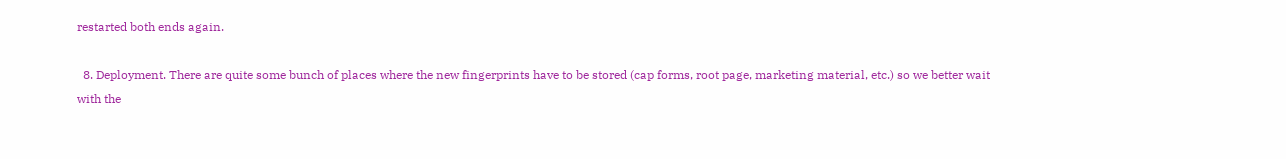restarted both ends again.

  8. Deployment. There are quite some bunch of places where the new fingerprints have to be stored (cap forms, root page, marketing material, etc.) so we better wait with the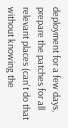deployment for a few days, prepare the patches for all relevant places (can't do that without knowing the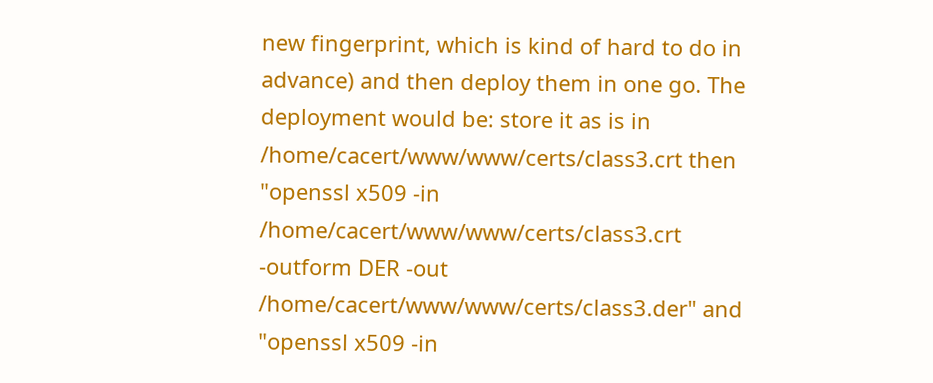new fingerprint, which is kind of hard to do in advance) and then deploy them in one go. The deployment would be: store it as is in /home/cacert/www/www/certs/class3.crt then "openssl x509 -in /home/cacert/www/www/certs/class3.crt -outform DER -out /home/cacert/www/www/certs/class3.der" and "openssl x509 -in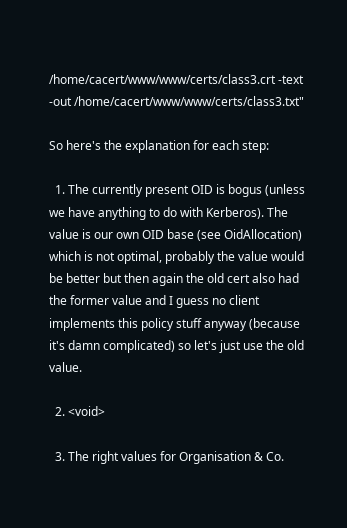/home/cacert/www/www/certs/class3.crt -text -out /home/cacert/www/www/certs/class3.txt"

So here's the explanation for each step:

  1. The currently present OID is bogus (unless we have anything to do with Kerberos). The value is our own OID base (see OidAllocation) which is not optimal, probably the value would be better but then again the old cert also had the former value and I guess no client implements this policy stuff anyway (because it's damn complicated) so let's just use the old value.

  2. <void>

  3. The right values for Organisation & Co.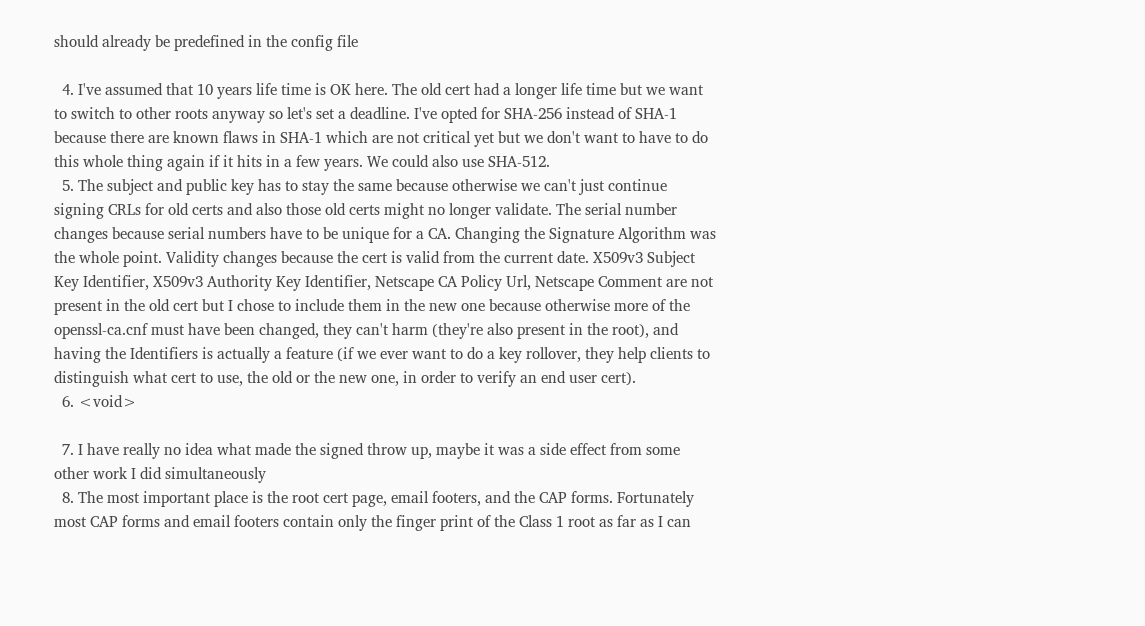should already be predefined in the config file

  4. I've assumed that 10 years life time is OK here. The old cert had a longer life time but we want to switch to other roots anyway so let's set a deadline. I've opted for SHA-256 instead of SHA-1 because there are known flaws in SHA-1 which are not critical yet but we don't want to have to do this whole thing again if it hits in a few years. We could also use SHA-512.
  5. The subject and public key has to stay the same because otherwise we can't just continue signing CRLs for old certs and also those old certs might no longer validate. The serial number changes because serial numbers have to be unique for a CA. Changing the Signature Algorithm was the whole point. Validity changes because the cert is valid from the current date. X509v3 Subject Key Identifier, X509v3 Authority Key Identifier, Netscape CA Policy Url, Netscape Comment are not present in the old cert but I chose to include them in the new one because otherwise more of the openssl-ca.cnf must have been changed, they can't harm (they're also present in the root), and having the Identifiers is actually a feature (if we ever want to do a key rollover, they help clients to distinguish what cert to use, the old or the new one, in order to verify an end user cert).
  6. <void>

  7. I have really no idea what made the signed throw up, maybe it was a side effect from some other work I did simultaneously
  8. The most important place is the root cert page, email footers, and the CAP forms. Fortunately most CAP forms and email footers contain only the finger print of the Class 1 root as far as I can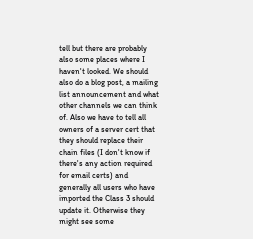tell but there are probably also some places where I haven't looked. We should also do a blog post, a mailing list announcement and what other channels we can think of. Also we have to tell all owners of a server cert that they should replace their chain files (I don't know if there's any action required for email certs) and generally all users who have imported the Class 3 should update it. Otherwise they might see some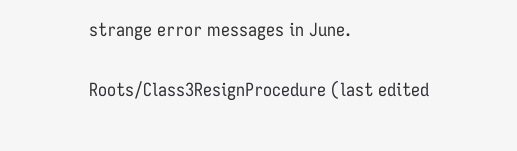strange error messages in June.

Roots/Class3ResignProcedure (last edited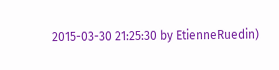2015-03-30 21:25:30 by EtienneRuedin)